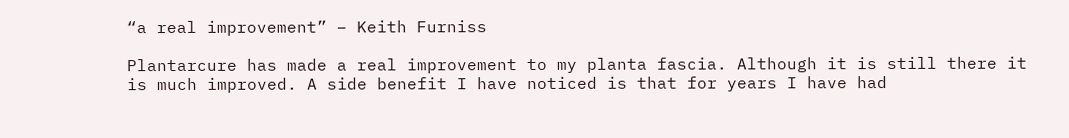“a real improvement” – Keith Furniss

Plantarcure has made a real improvement to my planta fascia. Although it is still there it is much improved. A side benefit I have noticed is that for years I have had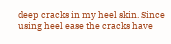deep cracks in my heel skin. Since using heel ease the cracks have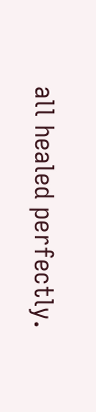all healed perfectly.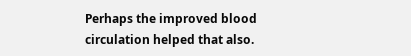Perhaps the improved blood circulation helped that also.